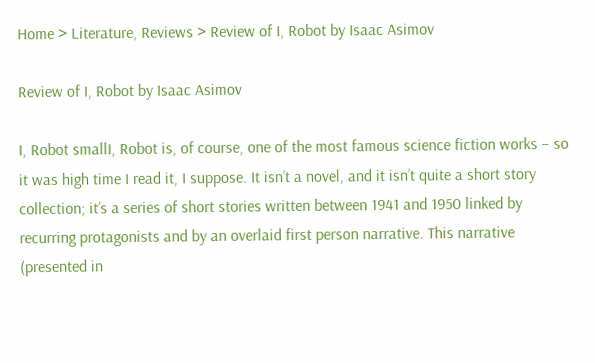Home > Literature, Reviews > Review of I, Robot by Isaac Asimov

Review of I, Robot by Isaac Asimov

I, Robot smallI, Robot is, of course, one of the most famous science fiction works – so it was high time I read it, I suppose. It isn’t a novel, and it isn’t quite a short story collection; it’s a series of short stories written between 1941 and 1950 linked by recurring protagonists and by an overlaid first person narrative. This narrative (presented in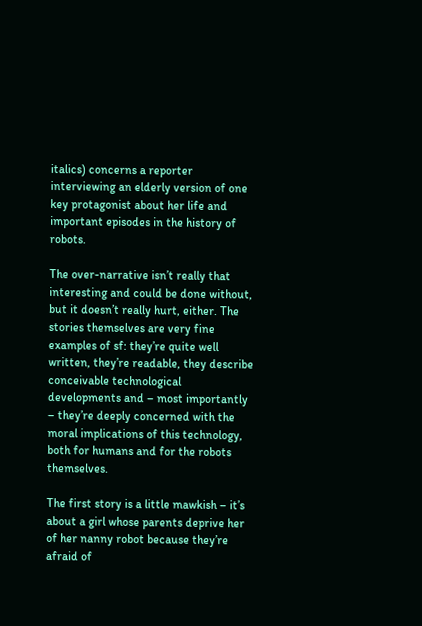italics) concerns a reporter interviewing an elderly version of one key protagonist about her life and important episodes in the history of robots.

The over-narrative isn’t really that interesting and could be done without, but it doesn’t really hurt, either. The stories themselves are very fine examples of sf: they’re quite well written, they’re readable, they describe conceivable technological developments and – most importantly – they’re deeply concerned with the moral implications of this technology, both for humans and for the robots themselves.

The first story is a little mawkish – it’s about a girl whose parents deprive her of her nanny robot because they’re afraid of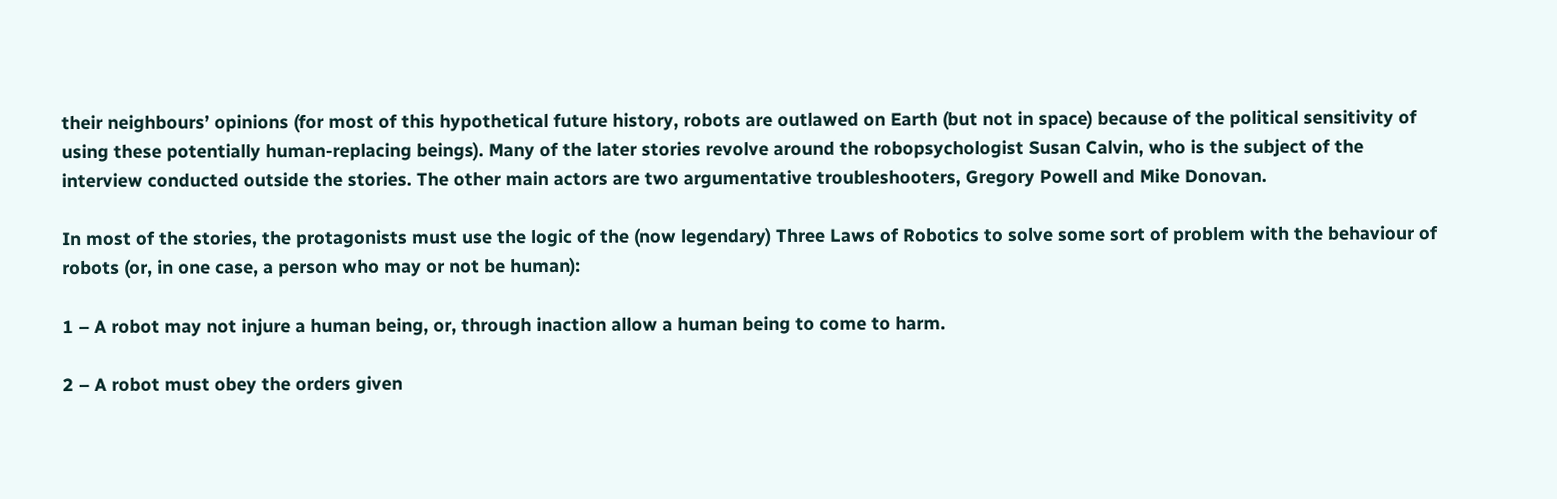their neighbours’ opinions (for most of this hypothetical future history, robots are outlawed on Earth (but not in space) because of the political sensitivity of using these potentially human-replacing beings). Many of the later stories revolve around the robopsychologist Susan Calvin, who is the subject of the interview conducted outside the stories. The other main actors are two argumentative troubleshooters, Gregory Powell and Mike Donovan.

In most of the stories, the protagonists must use the logic of the (now legendary) Three Laws of Robotics to solve some sort of problem with the behaviour of robots (or, in one case, a person who may or not be human):

1 – A robot may not injure a human being, or, through inaction allow a human being to come to harm.

2 – A robot must obey the orders given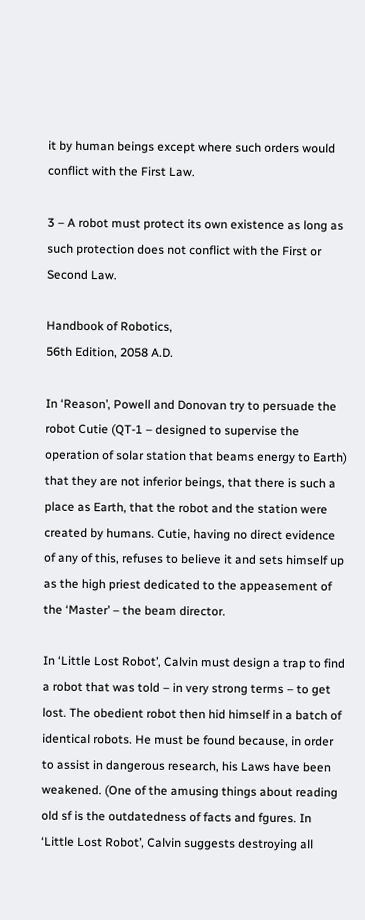it by human beings except where such orders would conflict with the First Law.

3 – A robot must protect its own existence as long as such protection does not conflict with the First or Second Law.

Handbook of Robotics,
56th Edition, 2058 A.D.

In ‘Reason’, Powell and Donovan try to persuade the robot Cutie (QT-1 – designed to supervise the operation of solar station that beams energy to Earth) that they are not inferior beings, that there is such a place as Earth, that the robot and the station were created by humans. Cutie, having no direct evidence of any of this, refuses to believe it and sets himself up as the high priest dedicated to the appeasement of the ‘Master’ – the beam director.

In ‘Little Lost Robot’, Calvin must design a trap to find a robot that was told – in very strong terms – to get lost. The obedient robot then hid himself in a batch of identical robots. He must be found because, in order to assist in dangerous research, his Laws have been weakened. (One of the amusing things about reading old sf is the outdatedness of facts and fgures. In ‘Little Lost Robot’, Calvin suggests destroying all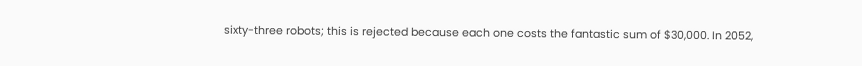sixty-three robots; this is rejected because each one costs the fantastic sum of $30,000. In 2052,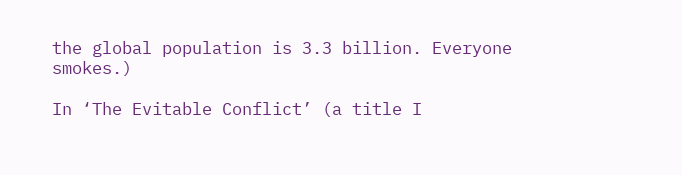the global population is 3.3 billion. Everyone smokes.)

In ‘The Evitable Conflict’ (a title I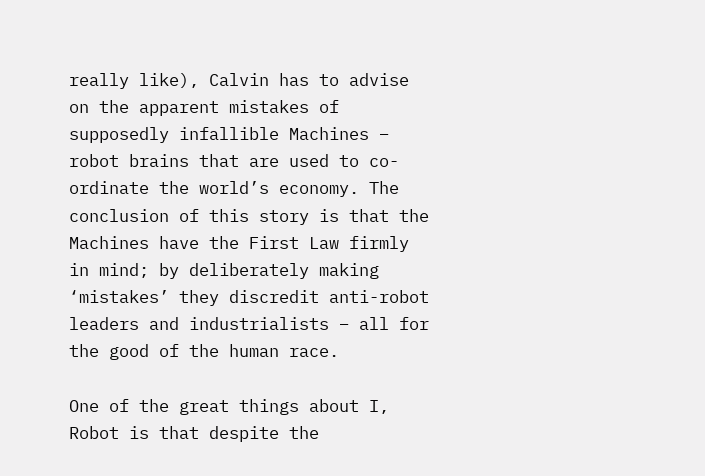really like), Calvin has to advise on the apparent mistakes of supposedly infallible Machines – robot brains that are used to co-ordinate the world’s economy. The conclusion of this story is that the Machines have the First Law firmly in mind; by deliberately making ‘mistakes’ they discredit anti-robot leaders and industrialists – all for the good of the human race.

One of the great things about I, Robot is that despite the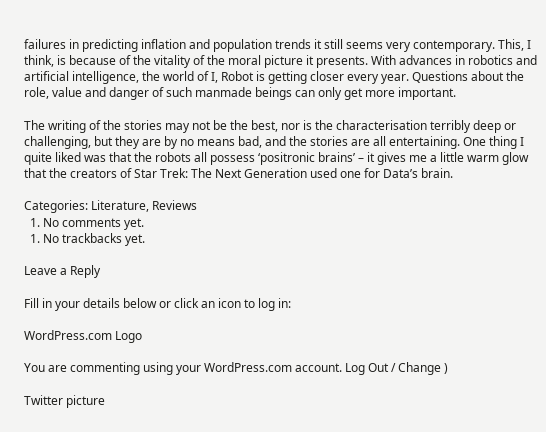failures in predicting inflation and population trends it still seems very contemporary. This, I think, is because of the vitality of the moral picture it presents. With advances in robotics and artificial intelligence, the world of I, Robot is getting closer every year. Questions about the role, value and danger of such manmade beings can only get more important.

The writing of the stories may not be the best, nor is the characterisation terribly deep or challenging, but they are by no means bad, and the stories are all entertaining. One thing I quite liked was that the robots all possess ‘positronic brains’ – it gives me a little warm glow that the creators of Star Trek: The Next Generation used one for Data’s brain.

Categories: Literature, Reviews
  1. No comments yet.
  1. No trackbacks yet.

Leave a Reply

Fill in your details below or click an icon to log in:

WordPress.com Logo

You are commenting using your WordPress.com account. Log Out / Change )

Twitter picture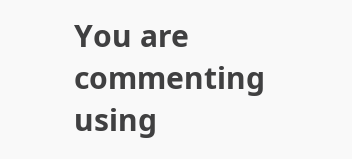You are commenting using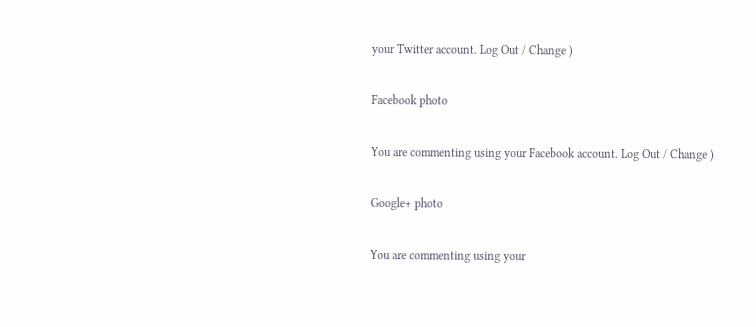your Twitter account. Log Out / Change )

Facebook photo

You are commenting using your Facebook account. Log Out / Change )

Google+ photo

You are commenting using your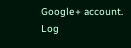Google+ account. Log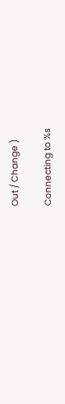Out / Change )

Connecting to %s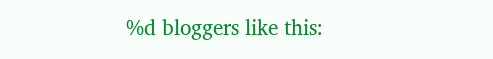%d bloggers like this: